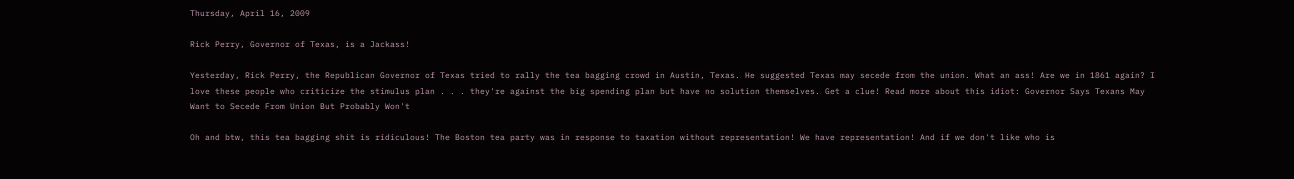Thursday, April 16, 2009

Rick Perry, Governor of Texas, is a Jackass!

Yesterday, Rick Perry, the Republican Governor of Texas tried to rally the tea bagging crowd in Austin, Texas. He suggested Texas may secede from the union. What an ass! Are we in 1861 again? I love these people who criticize the stimulus plan . . . they're against the big spending plan but have no solution themselves. Get a clue! Read more about this idiot: Governor Says Texans May Want to Secede From Union But Probably Won't

Oh and btw, this tea bagging shit is ridiculous! The Boston tea party was in response to taxation without representation! We have representation! And if we don't like who is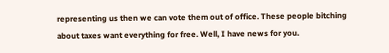representing us then we can vote them out of office. These people bitching about taxes want everything for free. Well, I have news for you.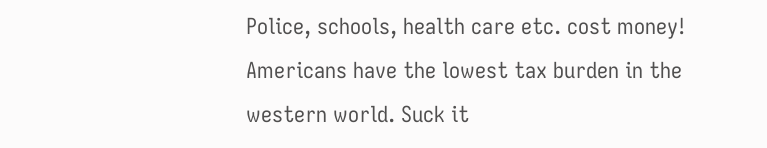Police, schools, health care etc. cost money! Americans have the lowest tax burden in the western world. Suck it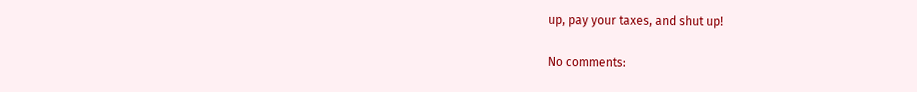up, pay your taxes, and shut up!

No comments: